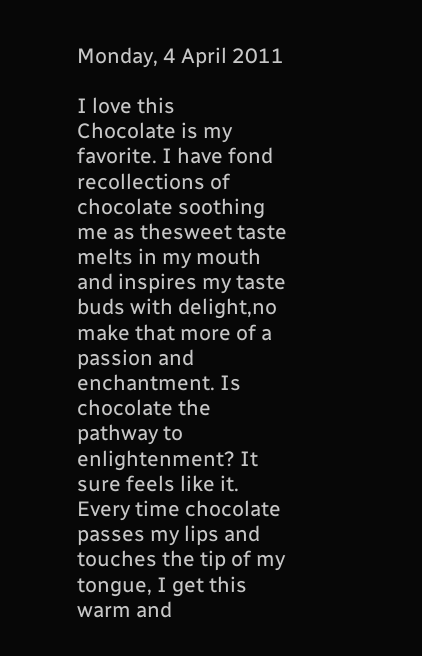Monday, 4 April 2011

I love this
Chocolate is my favorite. I have fond recollections of chocolate soothing me as thesweet taste melts in my mouth and inspires my taste buds with delight,no make that more of a passion and enchantment. Is chocolate the pathway to enlightenment? It sure feels like it. Every time chocolate passes my lips and touches the tip of my tongue, I get this warm and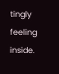tingly feeling inside.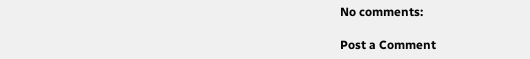No comments:

Post a Comment